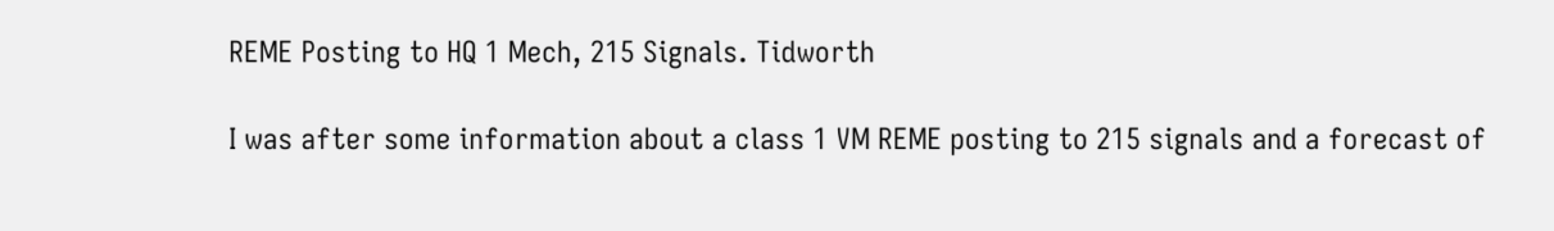REME Posting to HQ 1 Mech, 215 Signals. Tidworth

I was after some information about a class 1 VM REME posting to 215 signals and a forecast of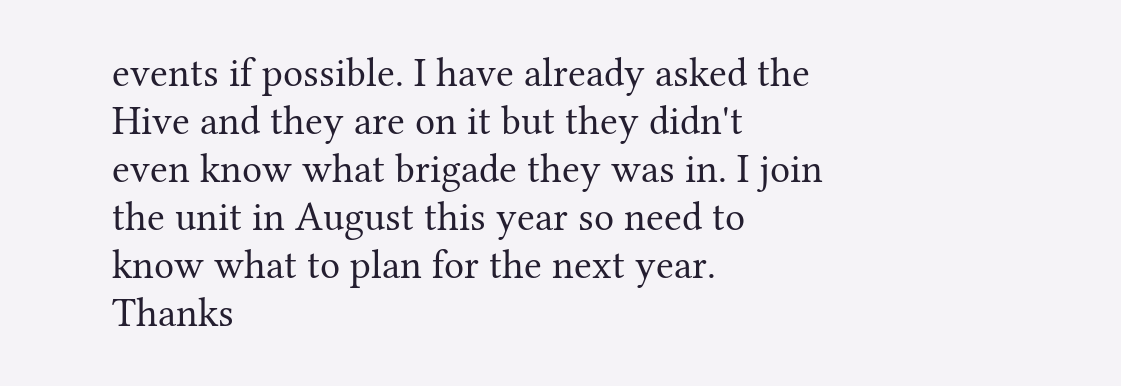events if possible. I have already asked the Hive and they are on it but they didn't even know what brigade they was in. I join the unit in August this year so need to know what to plan for the next year. Thanks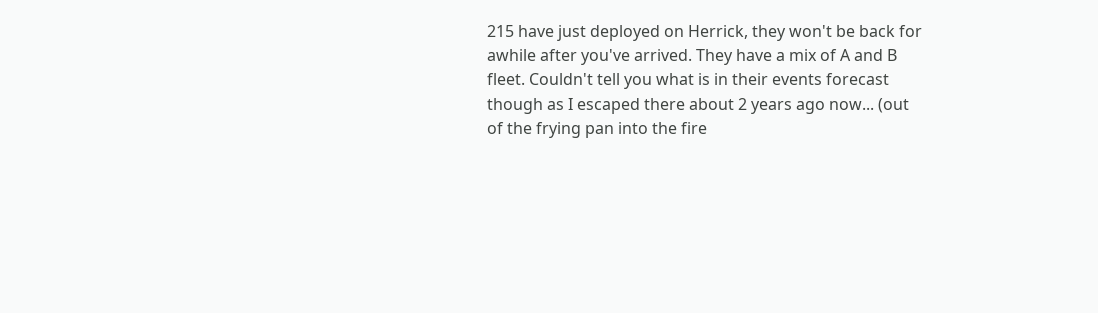215 have just deployed on Herrick, they won't be back for awhile after you've arrived. They have a mix of A and B fleet. Couldn't tell you what is in their events forecast though as I escaped there about 2 years ago now... (out of the frying pan into the fire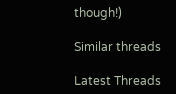though!)

Similar threads

Latest Threads